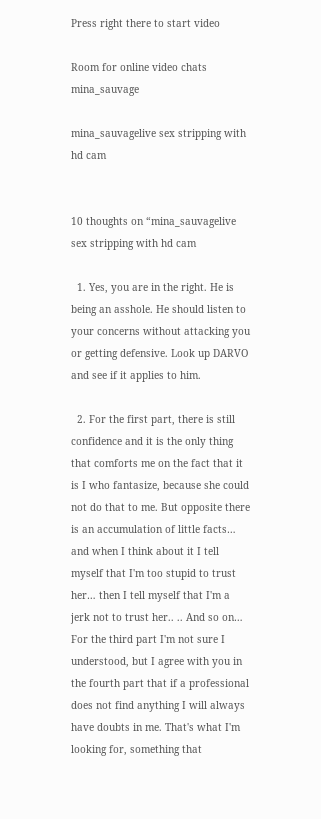Press right there to start video

Room for online video chats mina_sauvage

mina_sauvagelive sex stripping with hd cam


10 thoughts on “mina_sauvagelive sex stripping with hd cam

  1. Yes, you are in the right. He is being an asshole. He should listen to your concerns without attacking you or getting defensive. Look up DARVO and see if it applies to him.

  2. For the first part, there is still confidence and it is the only thing that comforts me on the fact that it is I who fantasize, because she could not do that to me. But opposite there is an accumulation of little facts… and when I think about it I tell myself that I'm too stupid to trust her… then I tell myself that I'm a jerk not to trust her.. .. And so on… For the third part I'm not sure I understood, but I agree with you in the fourth part that if a professional does not find anything I will always have doubts in me. That's what I'm looking for, something that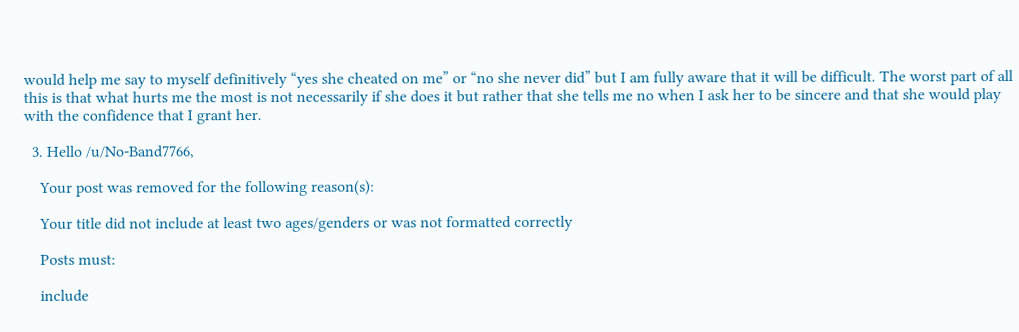would help me say to myself definitively “yes she cheated on me” or “no she never did” but I am fully aware that it will be difficult. The worst part of all this is that what hurts me the most is not necessarily if she does it but rather that she tells me no when I ask her to be sincere and that she would play with the confidence that I grant her.

  3. Hello /u/No-Band7766,

    Your post was removed for the following reason(s):

    Your title did not include at least two ages/genders or was not formatted correctly

    Posts must:

    include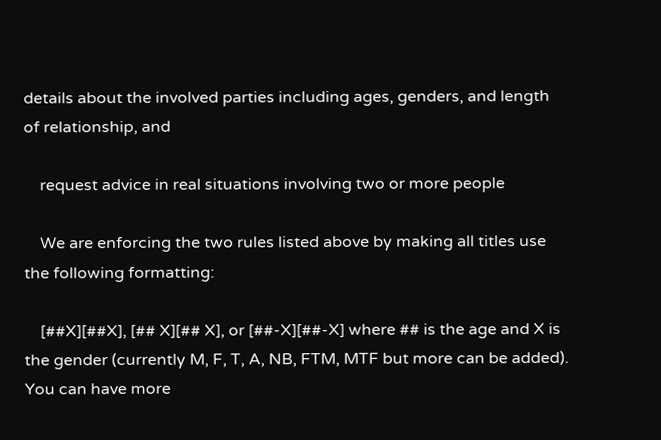details about the involved parties including ages, genders, and length of relationship, and

    request advice in real situations involving two or more people

    We are enforcing the two rules listed above by making all titles use the following formatting:

    [##X][##X], [## X][## X], or [##-X][##-X] where ## is the age and X is the gender (currently M, F, T, A, NB, FTM, MTF but more can be added). You can have more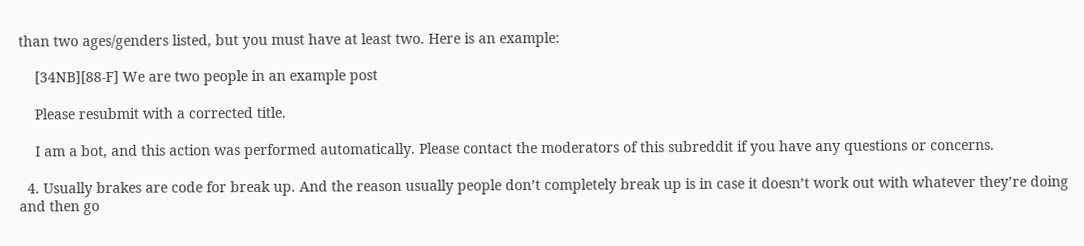than two ages/genders listed, but you must have at least two. Here is an example:

    [34NB][88-F] We are two people in an example post

    Please resubmit with a corrected title.

    I am a bot, and this action was performed automatically. Please contact the moderators of this subreddit if you have any questions or concerns.

  4. Usually brakes are code for break up. And the reason usually people don’t completely break up is in case it doesn’t work out with whatever they’re doing and then go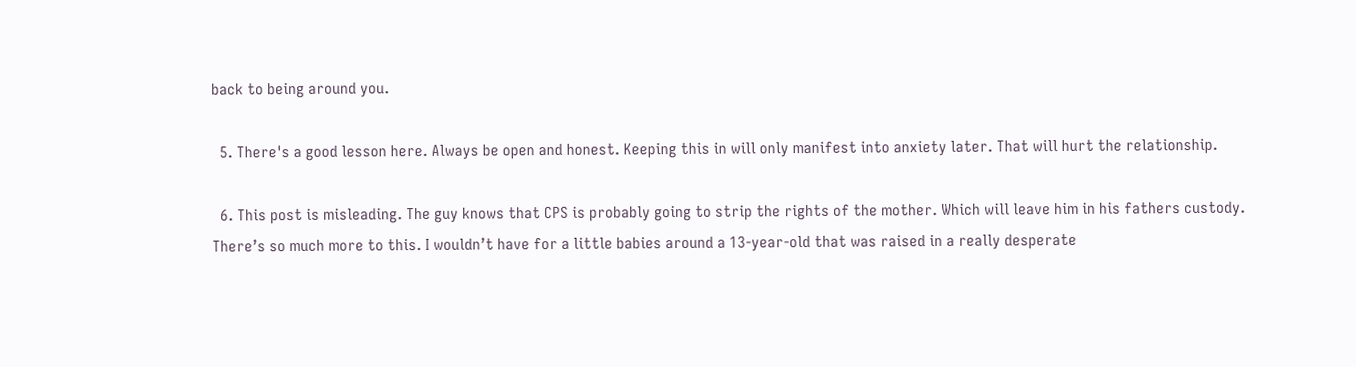back to being around you.

  5. There's a good lesson here. Always be open and honest. Keeping this in will only manifest into anxiety later. That will hurt the relationship.

  6. This post is misleading. The guy knows that CPS is probably going to strip the rights of the mother. Which will leave him in his fathers custody. There’s so much more to this. I wouldn’t have for a little babies around a 13-year-old that was raised in a really desperate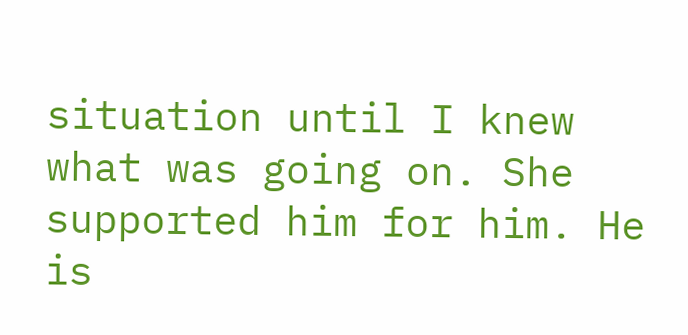situation until I knew what was going on. She supported him for him. He is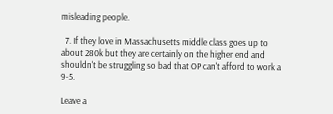misleading people.

  7. If they love in Massachusetts middle class goes up to about 280k but they are certainly on the higher end and shouldn't be struggling so bad that OP can't afford to work a 9-5.

Leave a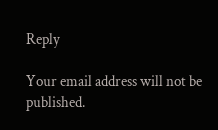Reply

Your email address will not be published.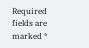Required fields are marked *